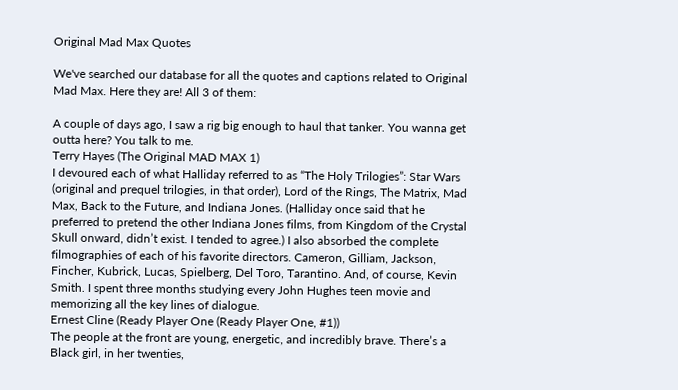Original Mad Max Quotes

We've searched our database for all the quotes and captions related to Original Mad Max. Here they are! All 3 of them:

A couple of days ago, I saw a rig big enough to haul that tanker. You wanna get outta here? You talk to me.
Terry Hayes (The Original MAD MAX 1)
I devoured each of what Halliday referred to as “The Holy Trilogies”: Star Wars (original and prequel trilogies, in that order), Lord of the Rings, The Matrix, Mad Max, Back to the Future, and Indiana Jones. (Halliday once said that he preferred to pretend the other Indiana Jones films, from Kingdom of the Crystal Skull onward, didn’t exist. I tended to agree.) I also absorbed the complete filmographies of each of his favorite directors. Cameron, Gilliam, Jackson, Fincher, Kubrick, Lucas, Spielberg, Del Toro, Tarantino. And, of course, Kevin Smith. I spent three months studying every John Hughes teen movie and memorizing all the key lines of dialogue.
Ernest Cline (Ready Player One (Ready Player One, #1))
The people at the front are young, energetic, and incredibly brave. There’s a Black girl, in her twenties,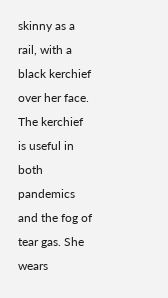skinny as a rail, with a black kerchief over her face. The kerchief is useful in both pandemics and the fog of tear gas. She wears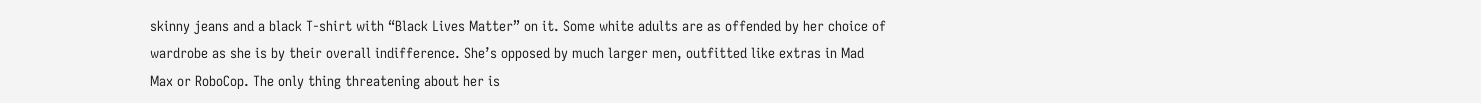skinny jeans and a black T-shirt with “Black Lives Matter” on it. Some white adults are as offended by her choice of wardrobe as she is by their overall indifference. She’s opposed by much larger men, outfitted like extras in Mad Max or RoboCop. The only thing threatening about her is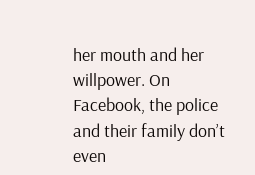her mouth and her willpower. On Facebook, the police and their family don’t even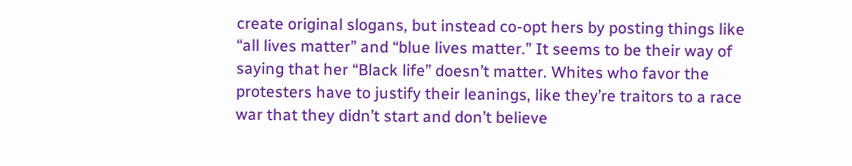create original slogans, but instead co-opt hers by posting things like “all lives matter” and “blue lives matter.” It seems to be their way of saying that her “Black life” doesn’t matter. Whites who favor the protesters have to justify their leanings, like they’re traitors to a race war that they didn’t start and don’t believe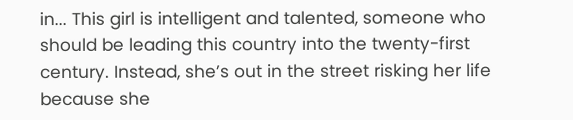in... This girl is intelligent and talented, someone who should be leading this country into the twenty-first century. Instead, she’s out in the street risking her life because she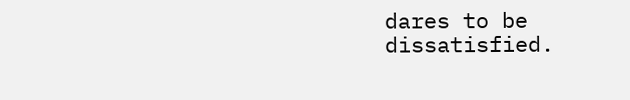dares to be dissatisfied.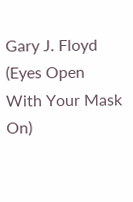Gary J. Floyd (Eyes Open With Your Mask On)